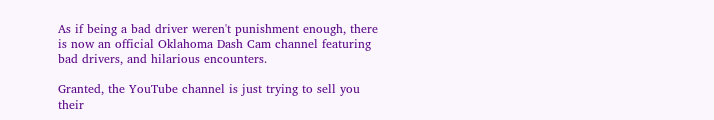As if being a bad driver weren't punishment enough, there is now an official Oklahoma Dash Cam channel featuring bad drivers, and hilarious encounters.

Granted, the YouTube channel is just trying to sell you their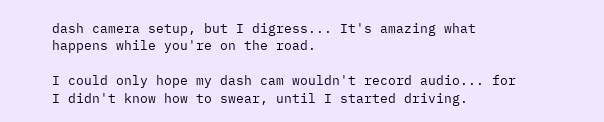dash camera setup, but I digress... It's amazing what happens while you're on the road.

I could only hope my dash cam wouldn't record audio... for I didn't know how to swear, until I started driving.